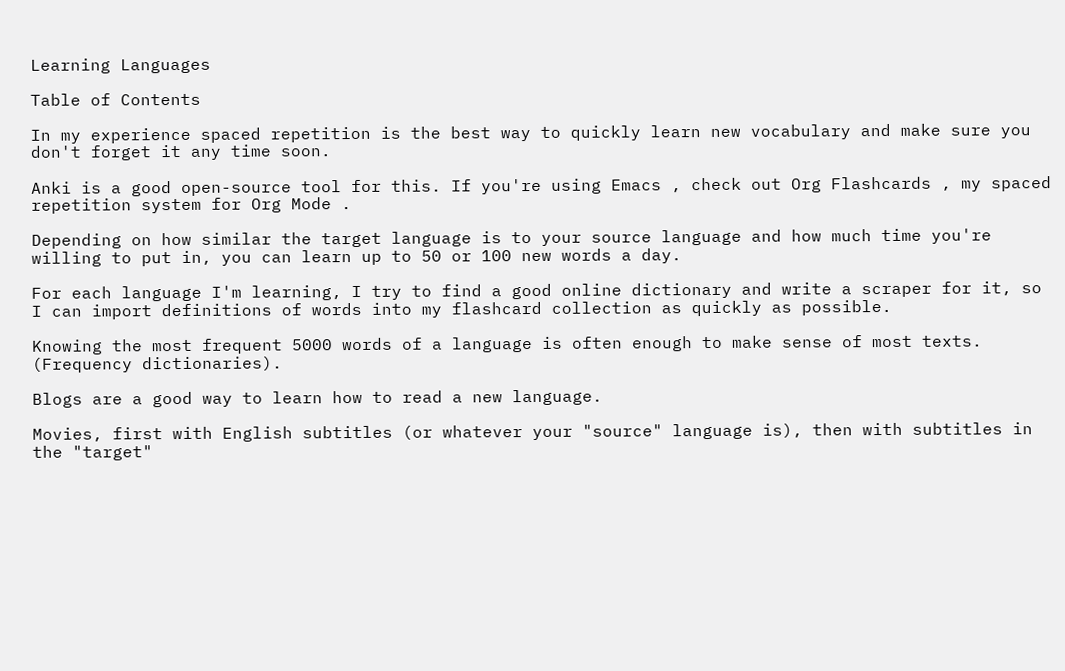Learning Languages

Table of Contents

In my experience spaced repetition is the best way to quickly learn new vocabulary and make sure you don't forget it any time soon.

Anki is a good open-source tool for this. If you're using Emacs , check out Org Flashcards , my spaced repetition system for Org Mode .

Depending on how similar the target language is to your source language and how much time you're willing to put in, you can learn up to 50 or 100 new words a day.

For each language I'm learning, I try to find a good online dictionary and write a scraper for it, so I can import definitions of words into my flashcard collection as quickly as possible.

Knowing the most frequent 5000 words of a language is often enough to make sense of most texts. (Frequency dictionaries).

Blogs are a good way to learn how to read a new language.

Movies, first with English subtitles (or whatever your "source" language is), then with subtitles in the "target"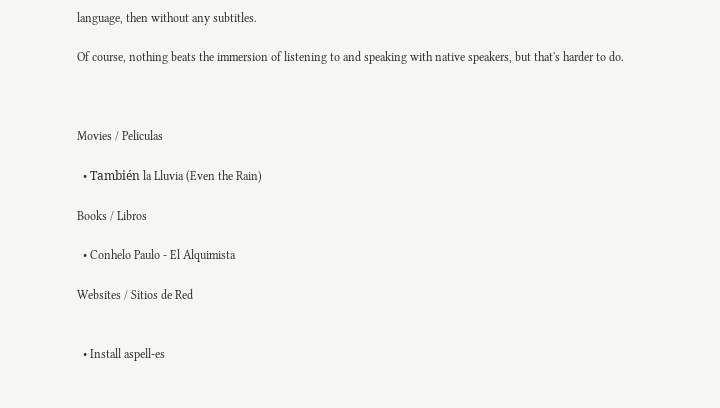language, then without any subtitles.

Of course, nothing beats the immersion of listening to and speaking with native speakers, but that's harder to do.



Movies / Peliculas

  • También la Lluvia (Even the Rain)

Books / Libros

  • Conhelo Paulo - El Alquimista

Websites / Sitios de Red


  • Install aspell-es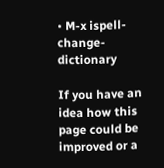• M-x ispell-change-dictionary

If you have an idea how this page could be improved or a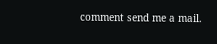comment send me a mail.